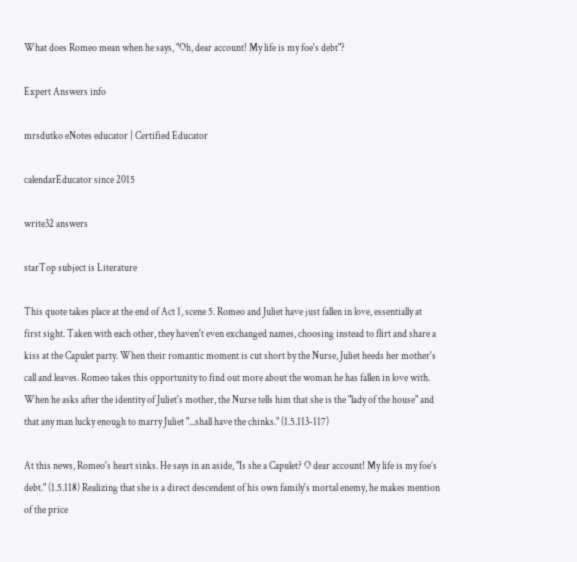What does Romeo mean when he says, "Oh, dear account! My life is my foe's debt"?

Expert Answers info

mrsdutko eNotes educator | Certified Educator

calendarEducator since 2015

write32 answers

starTop subject is Literature

This quote takes place at the end of Act 1, scene 5. Romeo and Juliet have just fallen in love, essentially at first sight. Taken with each other, they haven't even exchanged names, choosing instead to flirt and share a kiss at the Capulet party. When their romantic moment is cut short by the Nurse, Juliet heeds her mother's call and leaves. Romeo takes this opportunity to find out more about the woman he has fallen in love with. When he asks after the identity of Juliet's mother, the Nurse tells him that she is the "lady of the house" and that any man lucky enough to marry Juliet "...shall have the chinks." (1.5.113-117)

At this news, Romeo's heart sinks. He says in an aside, "Is she a Capulet? O dear account! My life is my foe’s debt." (1.5.118) Realizing that she is a direct descendent of his own family's mortal enemy, he makes mention of the price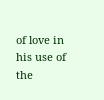of love in his use of the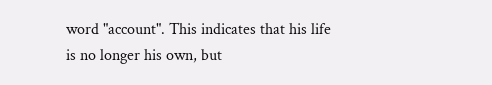word "account". This indicates that his life is no longer his own, but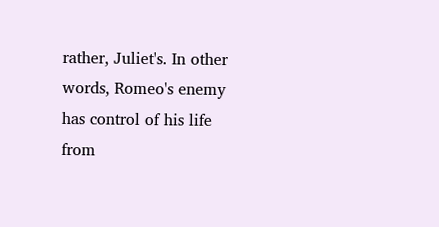rather, Juliet's. In other words, Romeo's enemy has control of his life from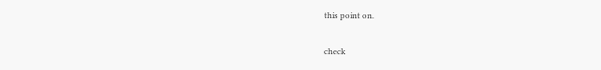this point on.

check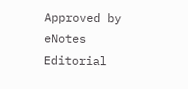Approved by eNotes Editorial